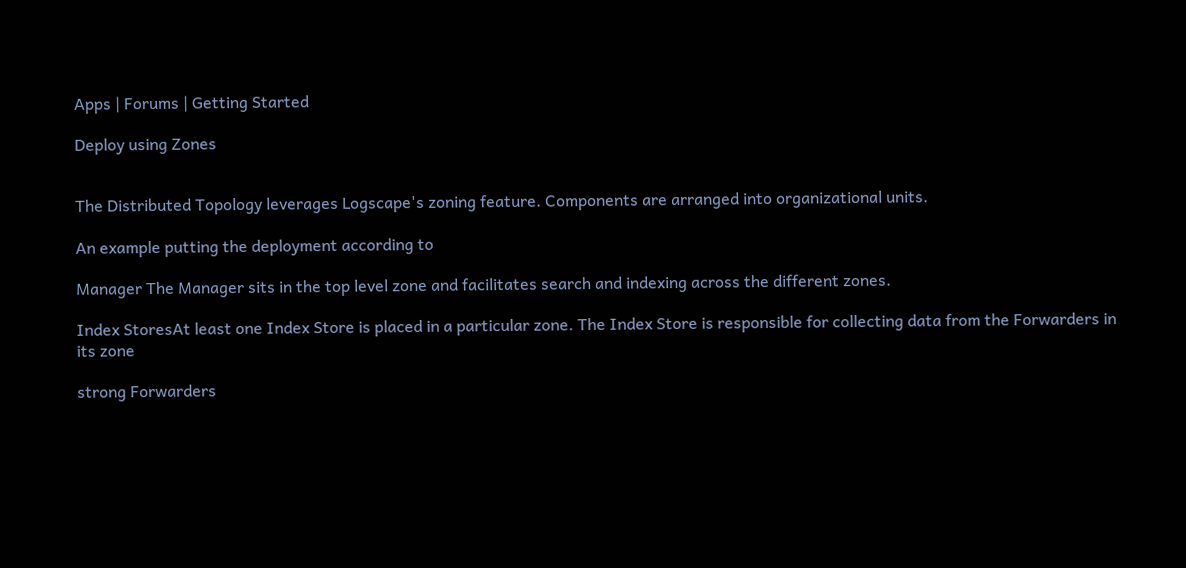Apps | Forums | Getting Started

Deploy using Zones


The Distributed Topology leverages Logscape's zoning feature. Components are arranged into organizational units.

An example putting the deployment according to

Manager The Manager sits in the top level zone and facilitates search and indexing across the different zones.

Index StoresAt least one Index Store is placed in a particular zone. The Index Store is responsible for collecting data from the Forwarders in its zone

strong Forwarders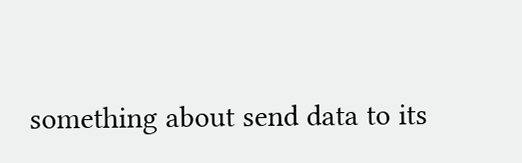something about send data to its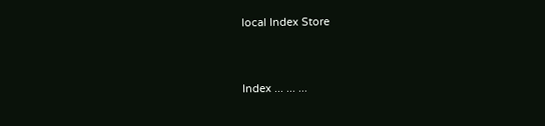local Index Store


Index ... ... ...